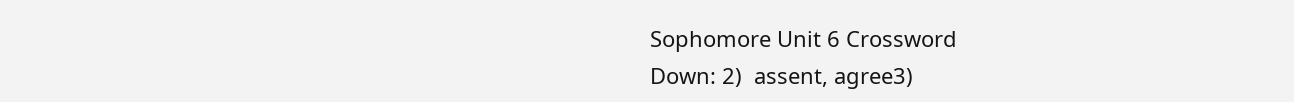Sophomore Unit 6 Crossword
Down: 2)  assent, agree3)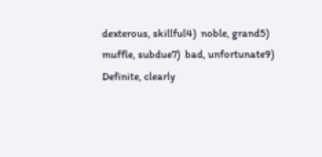dexterous, skillful4)  noble, grand5)  muffle, subdue7)  bad, unfortunate9)  Definite, clearly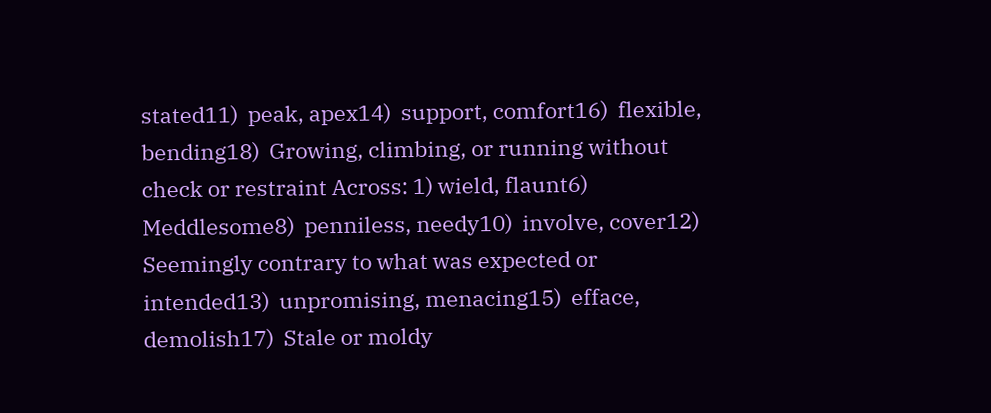stated11)  peak, apex14)  support, comfort16)  flexible, bending18)  Growing, climbing, or running without check or restraint Across: 1) wield, flaunt6)  Meddlesome8)  penniless, needy10)  involve, cover12)  Seemingly contrary to what was expected or intended13)  unpromising, menacing15)  efface, demolish17)  Stale or moldy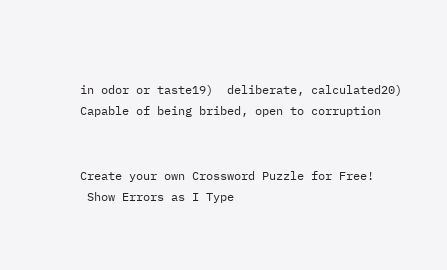in odor or taste19)  deliberate, calculated20)  Capable of being bribed, open to corruption


Create your own Crossword Puzzle for Free!
 Show Errors as I Type